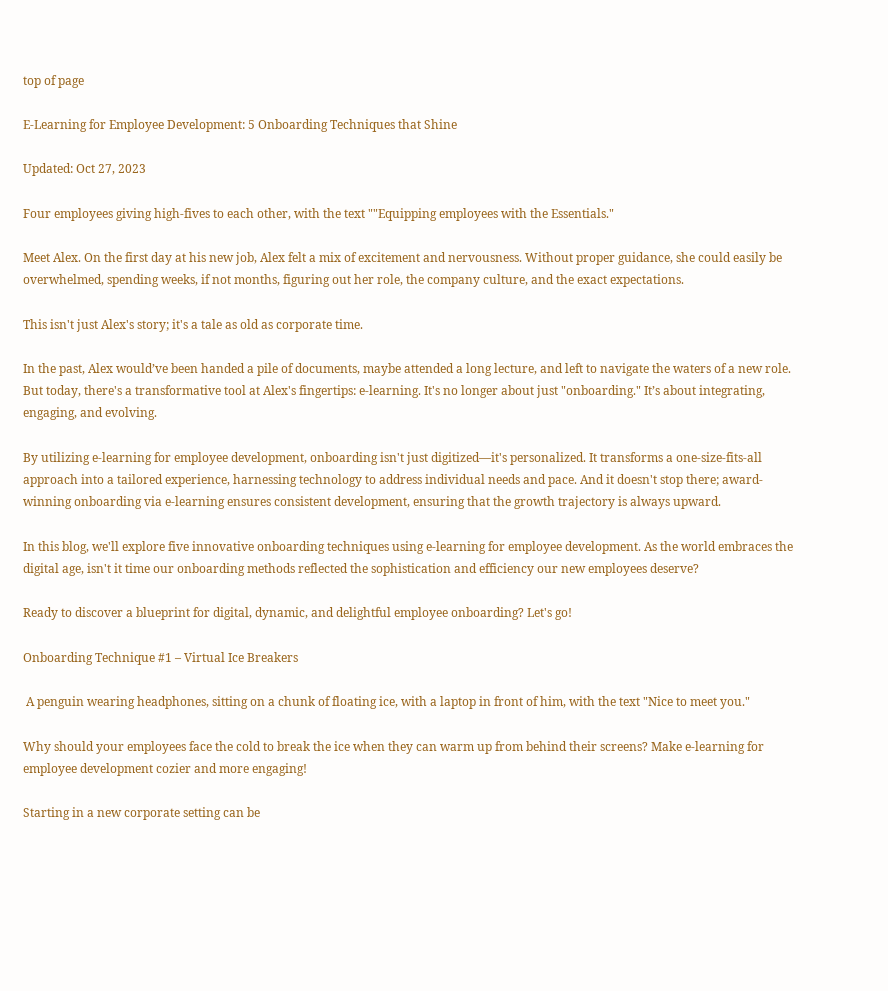top of page

E-Learning for Employee Development: 5 Onboarding Techniques that Shine

Updated: Oct 27, 2023

Four employees giving high-fives to each other, with the text ""Equipping employees with the Essentials."

Meet Alex. On the first day at his new job, Alex felt a mix of excitement and nervousness. Without proper guidance, she could easily be overwhelmed, spending weeks, if not months, figuring out her role, the company culture, and the exact expectations.

This isn't just Alex's story; it's a tale as old as corporate time.

In the past, Alex would’ve been handed a pile of documents, maybe attended a long lecture, and left to navigate the waters of a new role. But today, there's a transformative tool at Alex's fingertips: e-learning. It's no longer about just "onboarding." It’s about integrating, engaging, and evolving.

By utilizing e-learning for employee development, onboarding isn't just digitized—it's personalized. It transforms a one-size-fits-all approach into a tailored experience, harnessing technology to address individual needs and pace. And it doesn't stop there; award-winning onboarding via e-learning ensures consistent development, ensuring that the growth trajectory is always upward.

In this blog, we'll explore five innovative onboarding techniques using e-learning for employee development. As the world embraces the digital age, isn't it time our onboarding methods reflected the sophistication and efficiency our new employees deserve?

Ready to discover a blueprint for digital, dynamic, and delightful employee onboarding? Let's go!

Onboarding Technique #1 – Virtual Ice Breakers

 A penguin wearing headphones, sitting on a chunk of floating ice, with a laptop in front of him, with the text "Nice to meet you."

Why should your employees face the cold to break the ice when they can warm up from behind their screens? Make e-learning for employee development cozier and more engaging!

Starting in a new corporate setting can be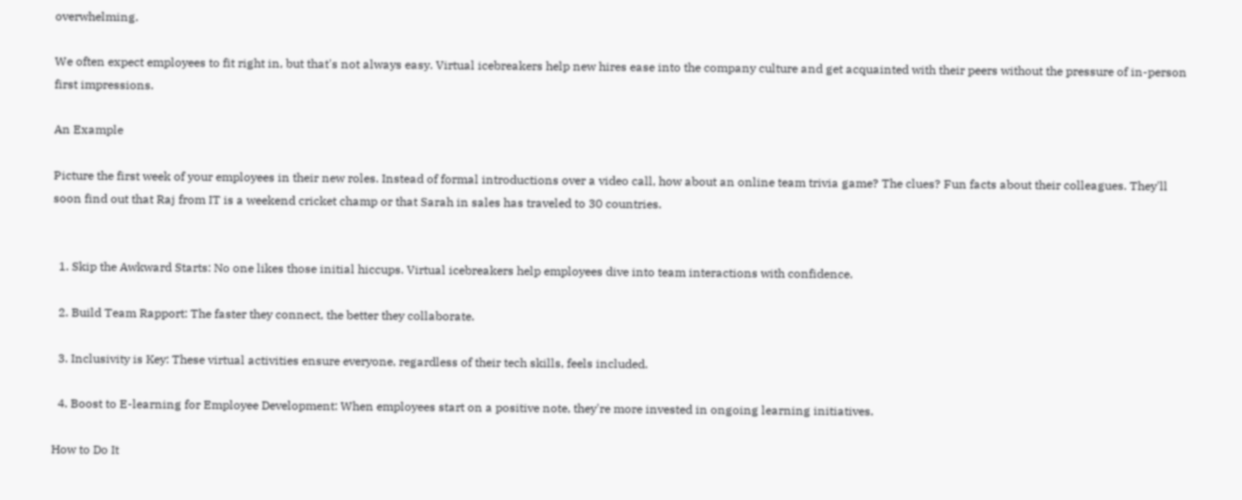overwhelming.

We often expect employees to fit right in, but that's not always easy. Virtual icebreakers help new hires ease into the company culture and get acquainted with their peers without the pressure of in-person first impressions.

An Example

Picture the first week of your employees in their new roles. Instead of formal introductions over a video call, how about an online team trivia game? The clues? Fun facts about their colleagues. They'll soon find out that Raj from IT is a weekend cricket champ or that Sarah in sales has traveled to 30 countries.


  1. Skip the Awkward Starts: No one likes those initial hiccups. Virtual icebreakers help employees dive into team interactions with confidence.

  2. Build Team Rapport: The faster they connect, the better they collaborate.

  3. Inclusivity is Key: These virtual activities ensure everyone, regardless of their tech skills, feels included.

  4. Boost to E-learning for Employee Development: When employees start on a positive note, they're more invested in ongoing learning initiatives.

How to Do It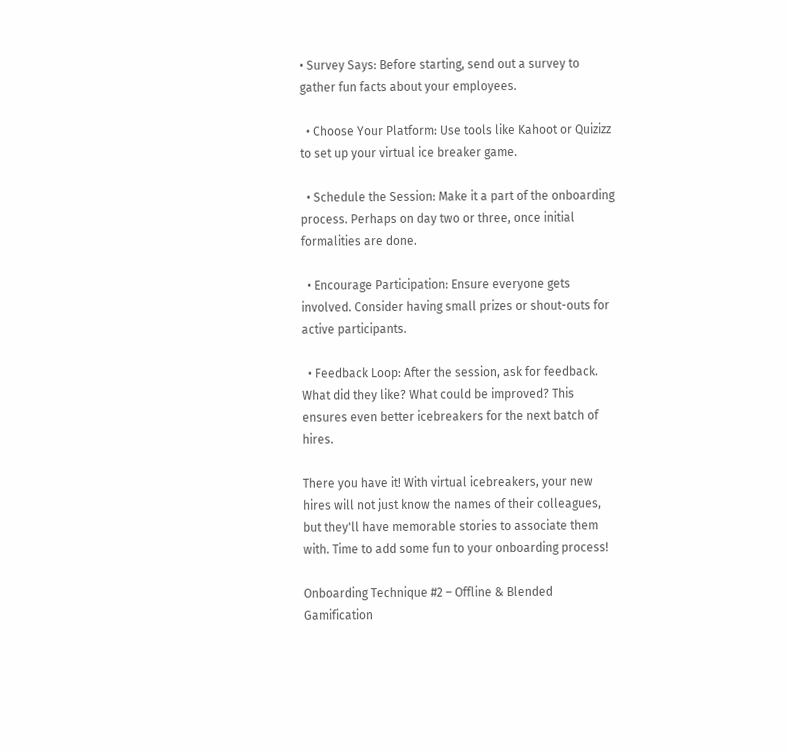• Survey Says: Before starting, send out a survey to gather fun facts about your employees.

  • Choose Your Platform: Use tools like Kahoot or Quizizz to set up your virtual ice breaker game.

  • Schedule the Session: Make it a part of the onboarding process. Perhaps on day two or three, once initial formalities are done.

  • Encourage Participation: Ensure everyone gets involved. Consider having small prizes or shout-outs for active participants.

  • Feedback Loop: After the session, ask for feedback. What did they like? What could be improved? This ensures even better icebreakers for the next batch of hires.

There you have it! With virtual icebreakers, your new hires will not just know the names of their colleagues, but they'll have memorable stories to associate them with. Time to add some fun to your onboarding process!

Onboarding Technique #2 – Offline & Blended Gamification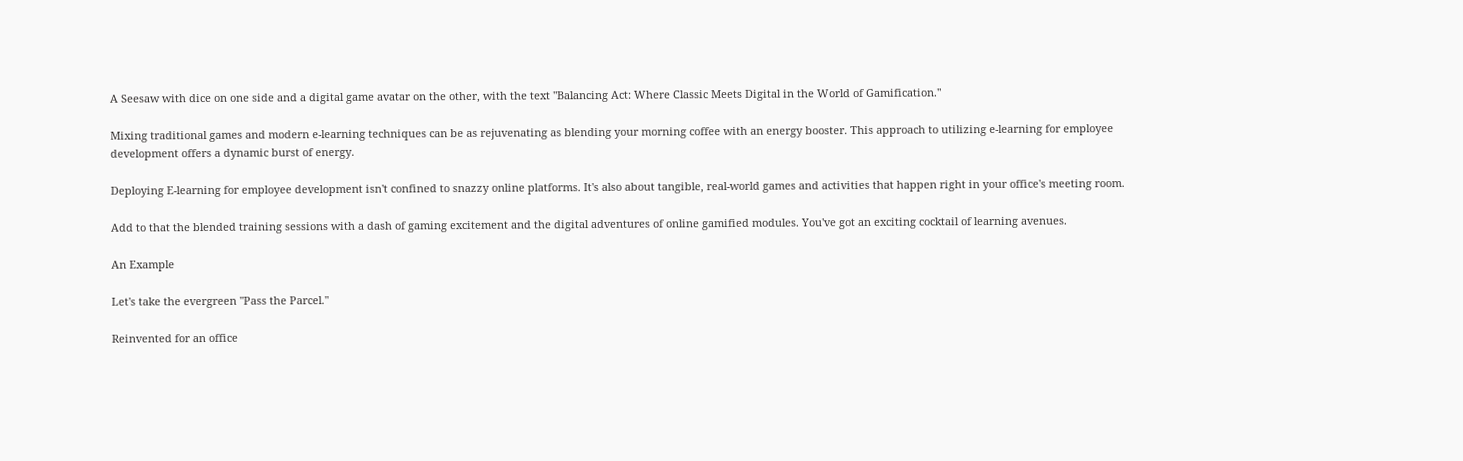A Seesaw with dice on one side and a digital game avatar on the other, with the text "Balancing Act: Where Classic Meets Digital in the World of Gamification."

Mixing traditional games and modern e-learning techniques can be as rejuvenating as blending your morning coffee with an energy booster. This approach to utilizing e-learning for employee development offers a dynamic burst of energy.

Deploying E-learning for employee development isn't confined to snazzy online platforms. It's also about tangible, real-world games and activities that happen right in your office's meeting room.

Add to that the blended training sessions with a dash of gaming excitement and the digital adventures of online gamified modules. You've got an exciting cocktail of learning avenues.

An Example

Let's take the evergreen "Pass the Parcel."

Reinvented for an office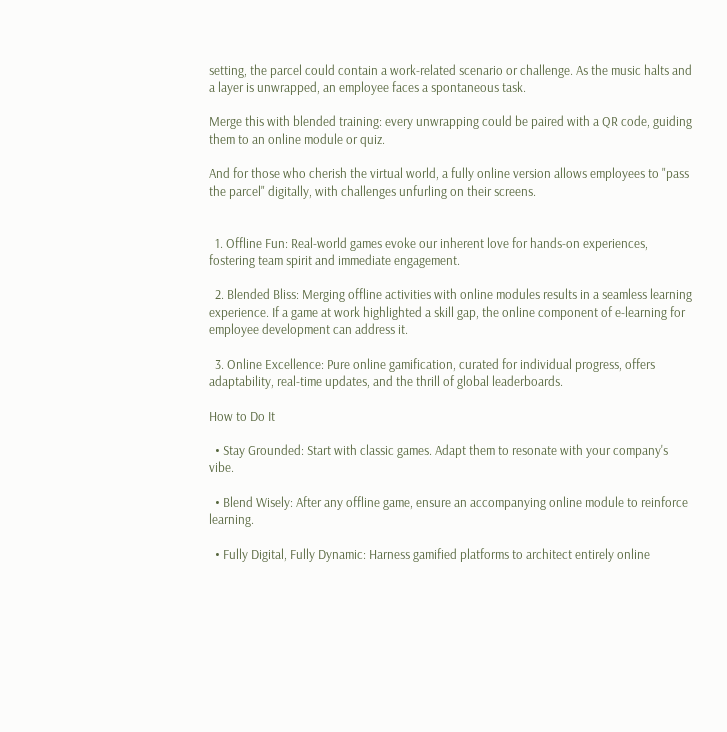setting, the parcel could contain a work-related scenario or challenge. As the music halts and a layer is unwrapped, an employee faces a spontaneous task.

Merge this with blended training: every unwrapping could be paired with a QR code, guiding them to an online module or quiz.

And for those who cherish the virtual world, a fully online version allows employees to "pass the parcel" digitally, with challenges unfurling on their screens.


  1. Offline Fun: Real-world games evoke our inherent love for hands-on experiences, fostering team spirit and immediate engagement.

  2. Blended Bliss: Merging offline activities with online modules results in a seamless learning experience. If a game at work highlighted a skill gap, the online component of e-learning for employee development can address it.

  3. Online Excellence: Pure online gamification, curated for individual progress, offers adaptability, real-time updates, and the thrill of global leaderboards.

How to Do It

  • Stay Grounded: Start with classic games. Adapt them to resonate with your company's vibe.

  • Blend Wisely: After any offline game, ensure an accompanying online module to reinforce learning.

  • Fully Digital, Fully Dynamic: Harness gamified platforms to architect entirely online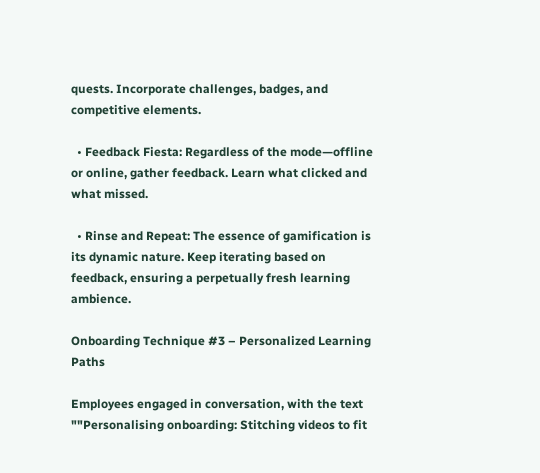quests. Incorporate challenges, badges, and competitive elements.

  • Feedback Fiesta: Regardless of the mode—offline or online, gather feedback. Learn what clicked and what missed.

  • Rinse and Repeat: The essence of gamification is its dynamic nature. Keep iterating based on feedback, ensuring a perpetually fresh learning ambience.

Onboarding Technique #3 – Personalized Learning Paths

Employees engaged in conversation, with the text ""Personalising onboarding: Stitching videos to fit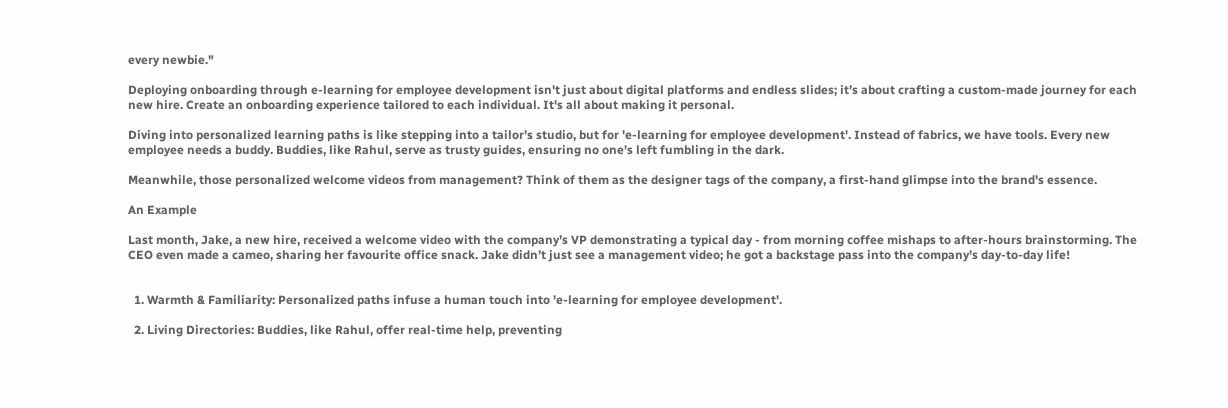every newbie."

Deploying onboarding through e-learning for employee development isn't just about digital platforms and endless slides; it’s about crafting a custom-made journey for each new hire. Create an onboarding experience tailored to each individual. It's all about making it personal.

Diving into personalized learning paths is like stepping into a tailor’s studio, but for 'e-learning for employee development'. Instead of fabrics, we have tools. Every new employee needs a buddy. Buddies, like Rahul, serve as trusty guides, ensuring no one's left fumbling in the dark.

Meanwhile, those personalized welcome videos from management? Think of them as the designer tags of the company, a first-hand glimpse into the brand's essence.

An Example

Last month, Jake, a new hire, received a welcome video with the company’s VP demonstrating a typical day - from morning coffee mishaps to after-hours brainstorming. The CEO even made a cameo, sharing her favourite office snack. Jake didn’t just see a management video; he got a backstage pass into the company's day-to-day life!


  1. Warmth & Familiarity: Personalized paths infuse a human touch into 'e-learning for employee development'.

  2. Living Directories: Buddies, like Rahul, offer real-time help, preventing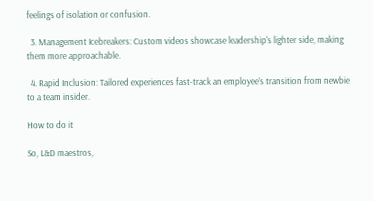feelings of isolation or confusion.

  3. Management Icebreakers: Custom videos showcase leadership's lighter side, making them more approachable.

  4. Rapid Inclusion: Tailored experiences fast-track an employee’s transition from newbie to a team insider.

How to do it

So, L&D maestros,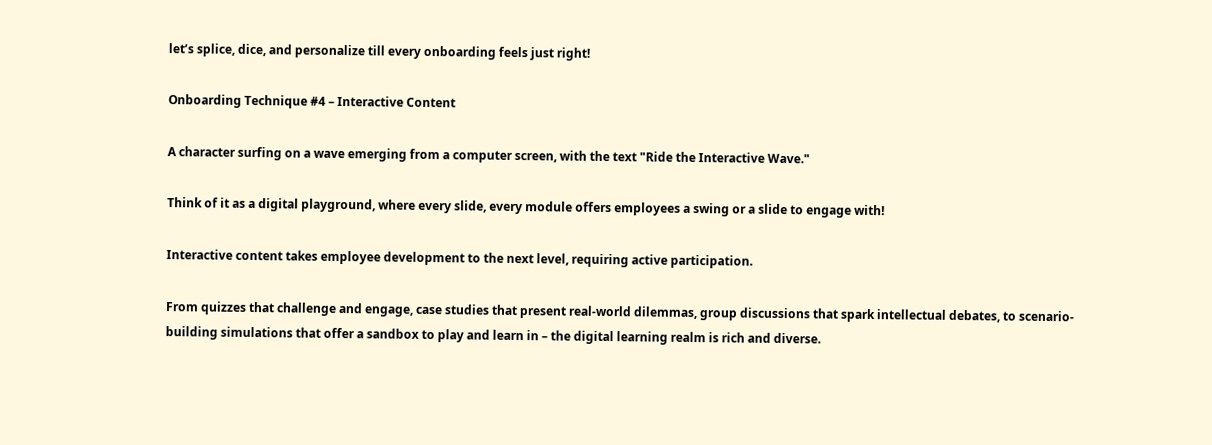let’s splice, dice, and personalize till every onboarding feels just right!

Onboarding Technique #4 – Interactive Content

A character surfing on a wave emerging from a computer screen, with the text "Ride the Interactive Wave."

Think of it as a digital playground, where every slide, every module offers employees a swing or a slide to engage with!

Interactive content takes employee development to the next level, requiring active participation.

From quizzes that challenge and engage, case studies that present real-world dilemmas, group discussions that spark intellectual debates, to scenario-building simulations that offer a sandbox to play and learn in – the digital learning realm is rich and diverse.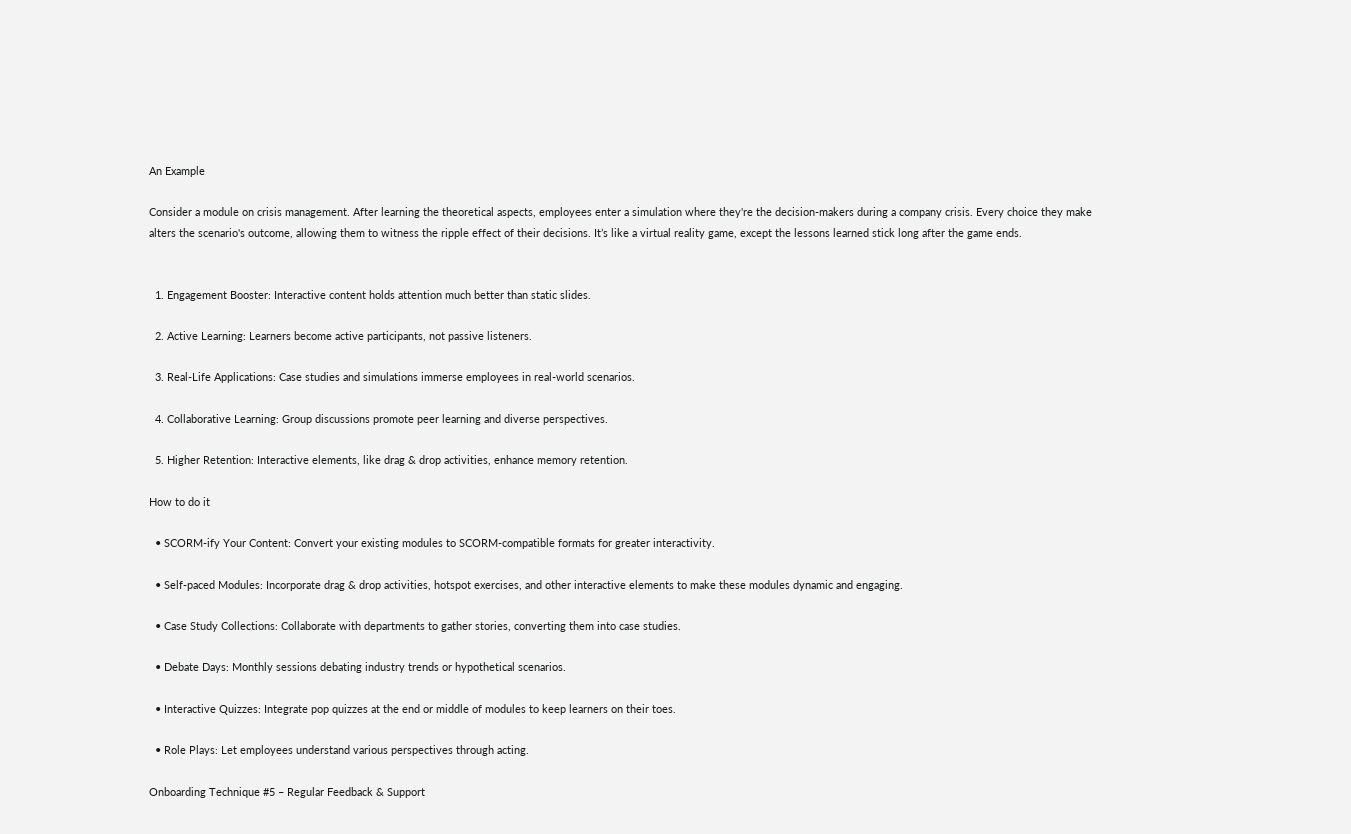An Example

Consider a module on crisis management. After learning the theoretical aspects, employees enter a simulation where they're the decision-makers during a company crisis. Every choice they make alters the scenario's outcome, allowing them to witness the ripple effect of their decisions. It’s like a virtual reality game, except the lessons learned stick long after the game ends.


  1. Engagement Booster: Interactive content holds attention much better than static slides.

  2. Active Learning: Learners become active participants, not passive listeners.

  3. Real-Life Applications: Case studies and simulations immerse employees in real-world scenarios.

  4. Collaborative Learning: Group discussions promote peer learning and diverse perspectives.

  5. Higher Retention: Interactive elements, like drag & drop activities, enhance memory retention.

How to do it

  • SCORM-ify Your Content: Convert your existing modules to SCORM-compatible formats for greater interactivity.

  • Self-paced Modules: Incorporate drag & drop activities, hotspot exercises, and other interactive elements to make these modules dynamic and engaging.

  • Case Study Collections: Collaborate with departments to gather stories, converting them into case studies.

  • Debate Days: Monthly sessions debating industry trends or hypothetical scenarios.

  • Interactive Quizzes: Integrate pop quizzes at the end or middle of modules to keep learners on their toes.

  • Role Plays: Let employees understand various perspectives through acting.

Onboarding Technique #5 – Regular Feedback & Support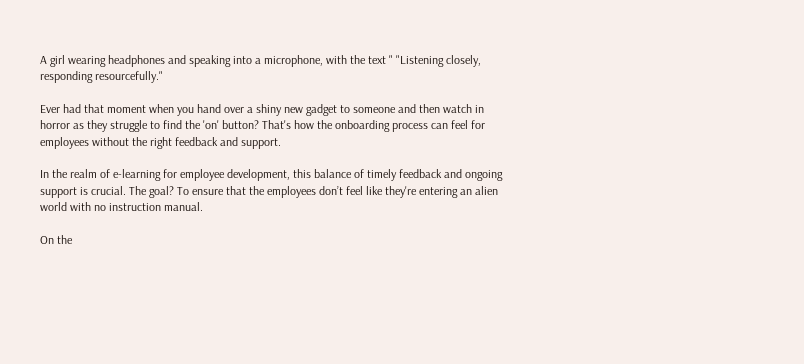A girl wearing headphones and speaking into a microphone, with the text " "Listening closely, responding resourcefully."

Ever had that moment when you hand over a shiny new gadget to someone and then watch in horror as they struggle to find the 'on' button? That's how the onboarding process can feel for employees without the right feedback and support.

In the realm of e-learning for employee development, this balance of timely feedback and ongoing support is crucial. The goal? To ensure that the employees don’t feel like they're entering an alien world with no instruction manual.

On the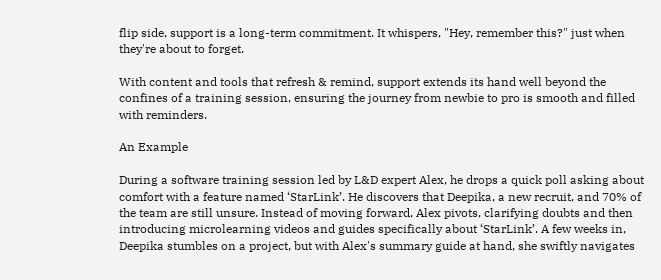flip side, support is a long-term commitment. It whispers, "Hey, remember this?" just when they're about to forget.

With content and tools that refresh & remind, support extends its hand well beyond the confines of a training session, ensuring the journey from newbie to pro is smooth and filled with reminders.

An Example

During a software training session led by L&D expert Alex, he drops a quick poll asking about comfort with a feature named ‘StarLink’. He discovers that Deepika, a new recruit, and 70% of the team are still unsure. Instead of moving forward, Alex pivots, clarifying doubts and then introducing microlearning videos and guides specifically about ‘StarLink’. A few weeks in, Deepika stumbles on a project, but with Alex's summary guide at hand, she swiftly navigates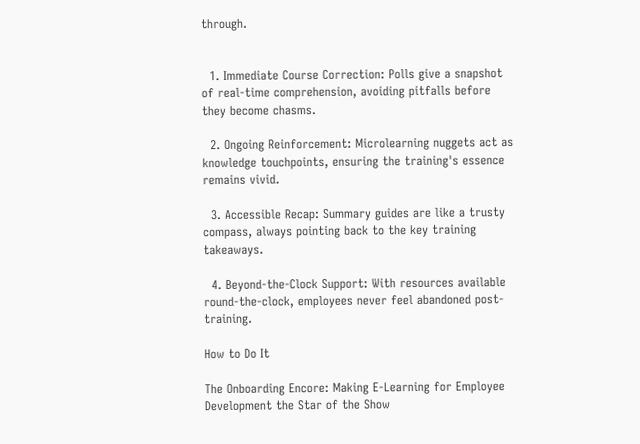through.


  1. Immediate Course Correction: Polls give a snapshot of real-time comprehension, avoiding pitfalls before they become chasms.

  2. Ongoing Reinforcement: Microlearning nuggets act as knowledge touchpoints, ensuring the training's essence remains vivid.

  3. Accessible Recap: Summary guides are like a trusty compass, always pointing back to the key training takeaways.

  4. Beyond-the-Clock Support: With resources available round-the-clock, employees never feel abandoned post-training.

How to Do It

The Onboarding Encore: Making E-Learning for Employee Development the Star of the Show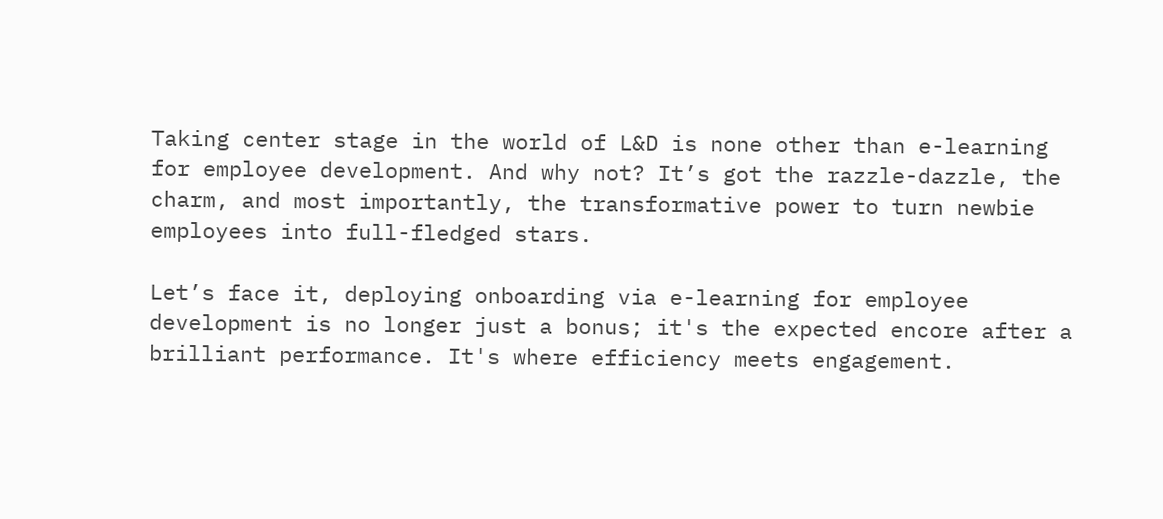Taking center stage in the world of L&D is none other than e-learning for employee development. And why not? It’s got the razzle-dazzle, the charm, and most importantly, the transformative power to turn newbie employees into full-fledged stars.

Let’s face it, deploying onboarding via e-learning for employee development is no longer just a bonus; it's the expected encore after a brilliant performance. It's where efficiency meets engagement.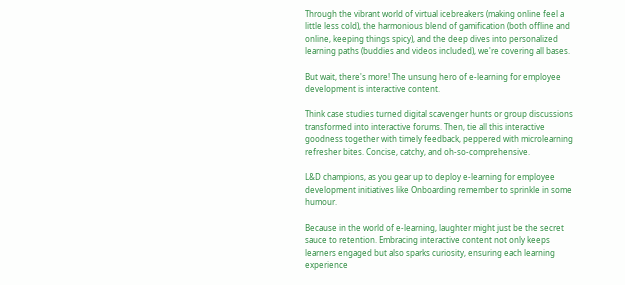Through the vibrant world of virtual icebreakers (making online feel a little less cold), the harmonious blend of gamification (both offline and online, keeping things spicy), and the deep dives into personalized learning paths (buddies and videos included), we're covering all bases.

But wait, there's more! The unsung hero of e-learning for employee development is interactive content.

Think case studies turned digital scavenger hunts or group discussions transformed into interactive forums. Then, tie all this interactive goodness together with timely feedback, peppered with microlearning refresher bites. Concise, catchy, and oh-so-comprehensive.

L&D champions, as you gear up to deploy e-learning for employee development initiatives like Onboarding remember to sprinkle in some humour.

Because in the world of e-learning, laughter might just be the secret sauce to retention. Embracing interactive content not only keeps learners engaged but also sparks curiosity, ensuring each learning experience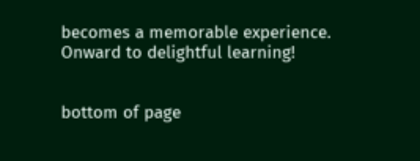becomes a memorable experience. Onward to delightful learning!


bottom of page